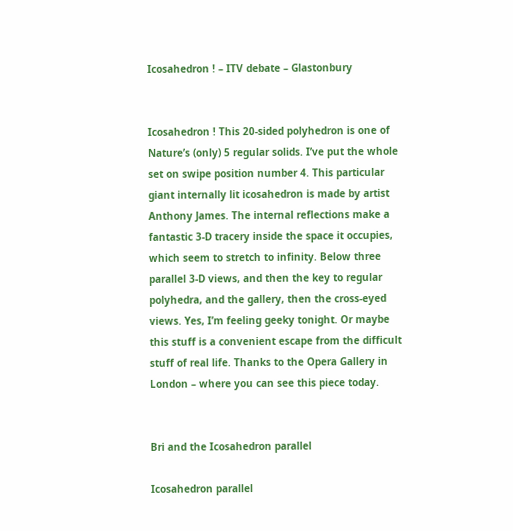Icosahedron ! – ITV debate – Glastonbury


Icosahedron ! This 20-sided polyhedron is one of Nature’s (only) 5 regular solids. I’ve put the whole set on swipe position number 4. This particular giant internally lit icosahedron is made by artist Anthony James. The internal reflections make a fantastic 3-D tracery inside the space it occupies, which seem to stretch to infinity. Below three parallel 3-D views, and then the key to regular polyhedra, and the gallery, then the cross-eyed views. Yes, I’m feeling geeky tonight. Or maybe this stuff is a convenient escape from the difficult stuff of real life. Thanks to the Opera Gallery in London – where you can see this piece today.


Bri and the Icosahedron parallel

Icosahedron parallel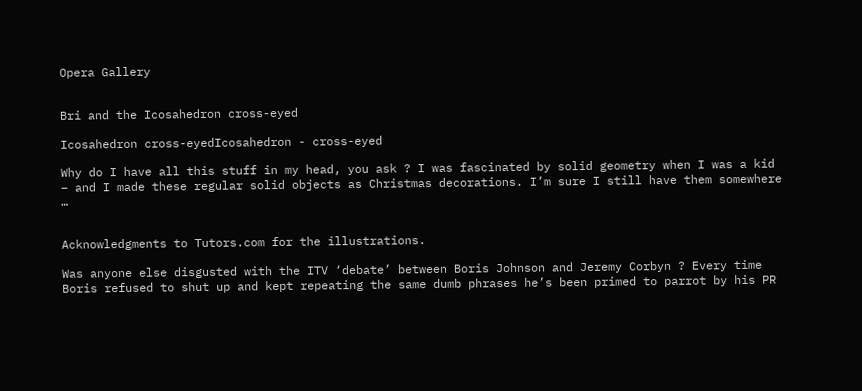Opera Gallery


Bri and the Icosahedron cross-eyed

Icosahedron cross-eyedIcosahedron - cross-eyed

Why do I have all this stuff in my head, you ask ? I was fascinated by solid geometry when I was a kid – and I made these regular solid objects as Christmas decorations. I’m sure I still have them somewhere …


Acknowledgments to Tutors.com for the illustrations.

Was anyone else disgusted with the ITV ‘debate’ between Boris Johnson and Jeremy Corbyn ? Every time Boris refused to shut up and kept repeating the same dumb phrases he’s been primed to parrot by his PR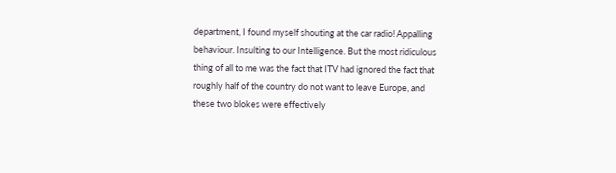department, I found myself shouting at the car radio! Appalling behaviour. Insulting to our Intelligence. But the most ridiculous thing of all to me was the fact that ITV had ignored the fact that roughly half of the country do not want to leave Europe, and these two blokes were effectively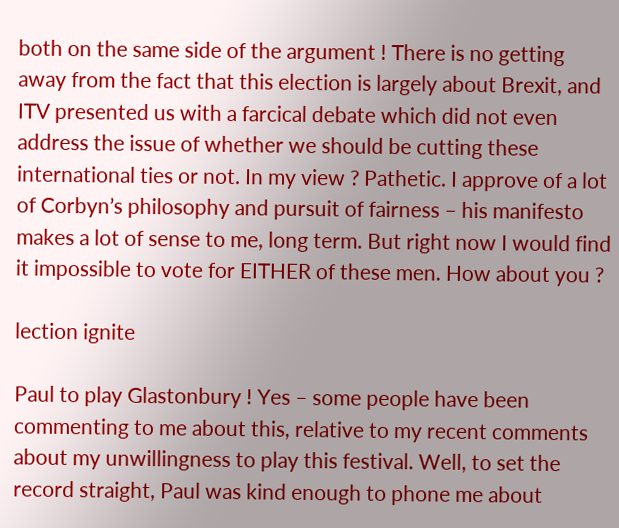both on the same side of the argument ! There is no getting away from the fact that this election is largely about Brexit, and ITV presented us with a farcical debate which did not even address the issue of whether we should be cutting these international ties or not. In my view ? Pathetic. I approve of a lot of Corbyn’s philosophy and pursuit of fairness – his manifesto makes a lot of sense to me, long term. But right now I would find it impossible to vote for EITHER of these men. How about you ?

lection ignite

Paul to play Glastonbury ! Yes – some people have been commenting to me about this, relative to my recent comments about my unwillingness to play this festival. Well, to set the record straight, Paul was kind enough to phone me about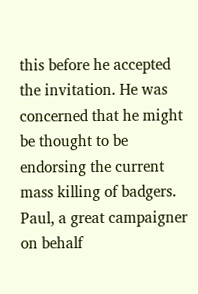this before he accepted the invitation. He was concerned that he might be thought to be endorsing the current mass killing of badgers. Paul, a great campaigner on behalf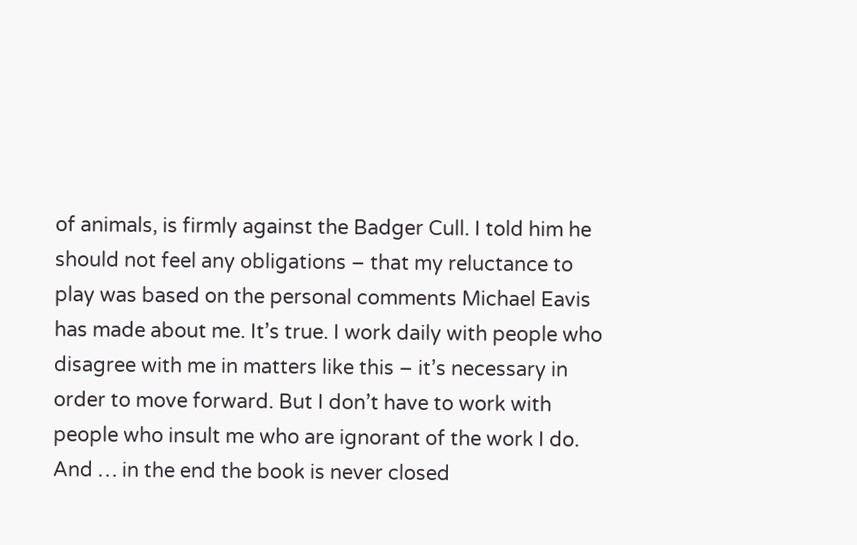of animals, is firmly against the Badger Cull. I told him he should not feel any obligations – that my reluctance to play was based on the personal comments Michael Eavis has made about me. It’s true. I work daily with people who disagree with me in matters like this – it’s necessary in order to move forward. But I don’t have to work with people who insult me who are ignorant of the work I do. And … in the end the book is never closed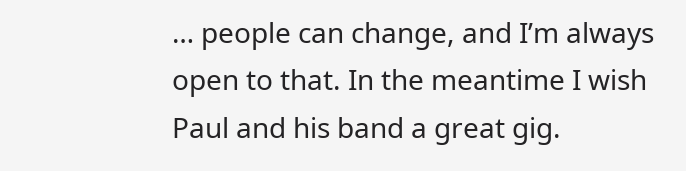… people can change, and I’m always open to that. In the meantime I wish Paul and his band a great gig.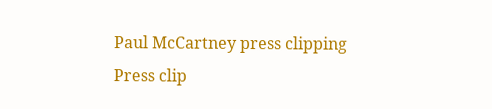Paul McCartney press clipping
Press clip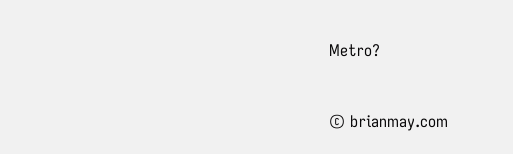Metro?


© brianmay.com